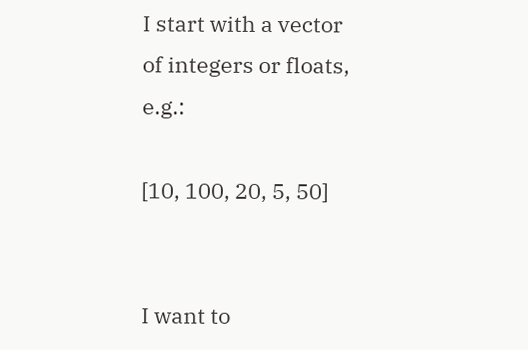I start with a vector of integers or floats, e.g.:

[10, 100, 20, 5, 50]


I want to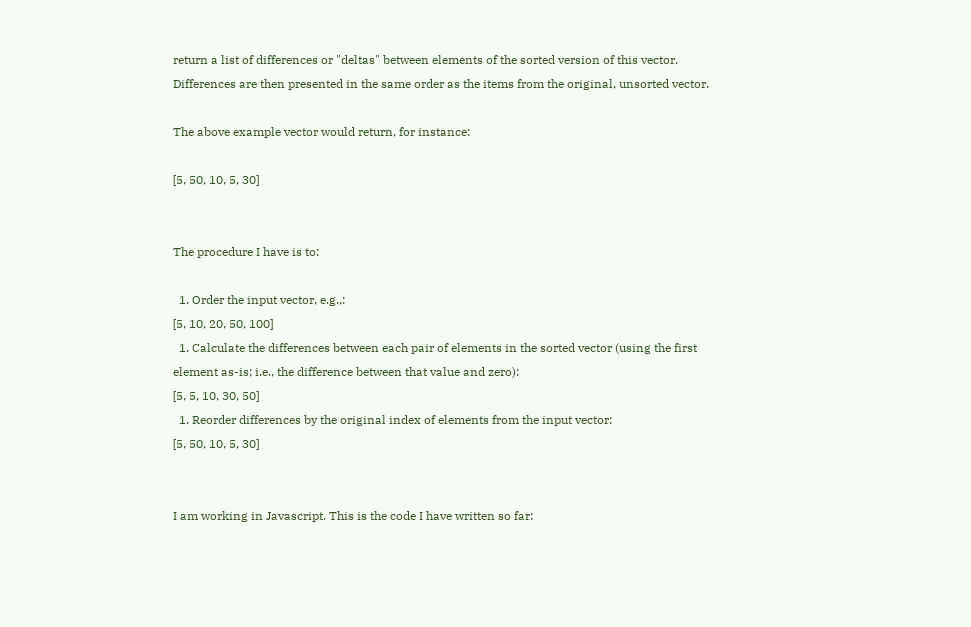return a list of differences or "deltas" between elements of the sorted version of this vector. Differences are then presented in the same order as the items from the original, unsorted vector.

The above example vector would return, for instance:

[5, 50, 10, 5, 30]


The procedure I have is to:

  1. Order the input vector, e.g.,:
[5, 10, 20, 50, 100]
  1. Calculate the differences between each pair of elements in the sorted vector (using the first element as-is; i.e., the difference between that value and zero):
[5, 5, 10, 30, 50]
  1. Reorder differences by the original index of elements from the input vector:
[5, 50, 10, 5, 30]


I am working in Javascript. This is the code I have written so far: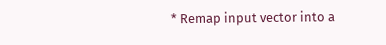* Remap input vector into a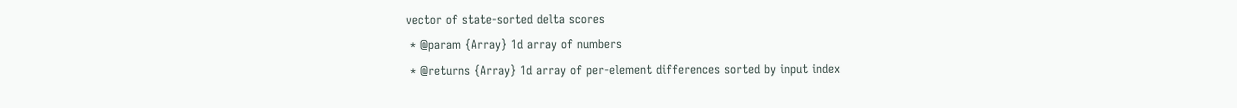vector of state-sorted delta scores
 * @param {Array} 1d array of numbers
 * @returns {Array} 1d array of per-element differences sorted by input index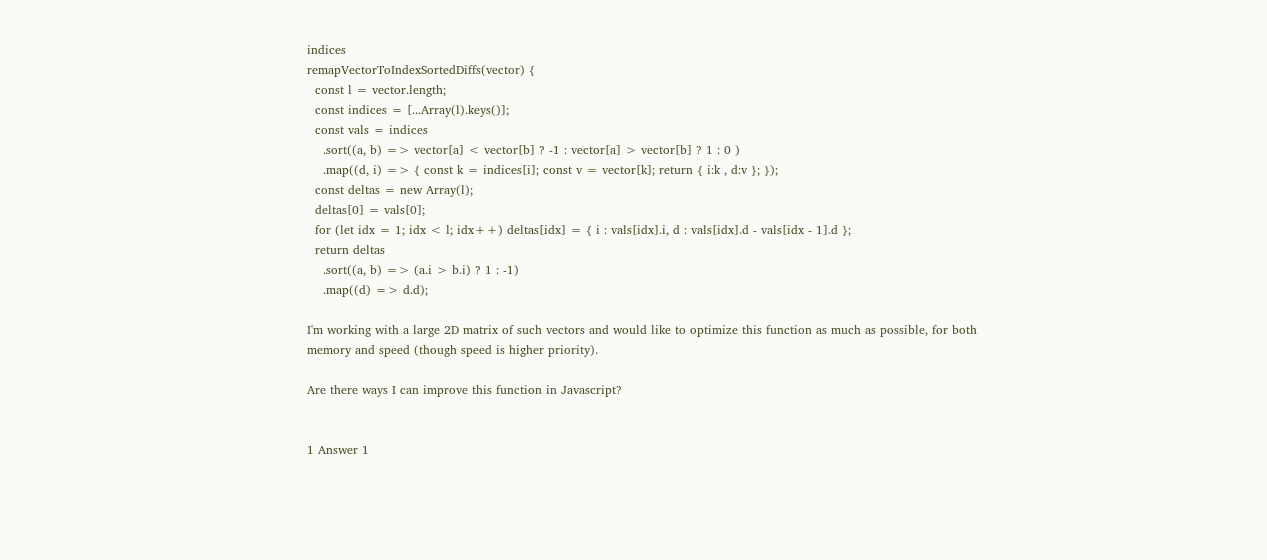indices
remapVectorToIndexSortedDiffs(vector) {
  const l = vector.length;
  const indices = [...Array(l).keys()];
  const vals = indices
    .sort((a, b) => vector[a] < vector[b] ? -1 : vector[a] > vector[b] ? 1 : 0 )
    .map((d, i) => { const k = indices[i]; const v = vector[k]; return { i:k , d:v }; });
  const deltas = new Array(l);
  deltas[0] = vals[0];
  for (let idx = 1; idx < l; idx++) deltas[idx] = { i : vals[idx].i, d : vals[idx].d - vals[idx - 1].d };
  return deltas
    .sort((a, b) => (a.i > b.i) ? 1 : -1)
    .map((d) => d.d);

I'm working with a large 2D matrix of such vectors and would like to optimize this function as much as possible, for both memory and speed (though speed is higher priority).

Are there ways I can improve this function in Javascript?


1 Answer 1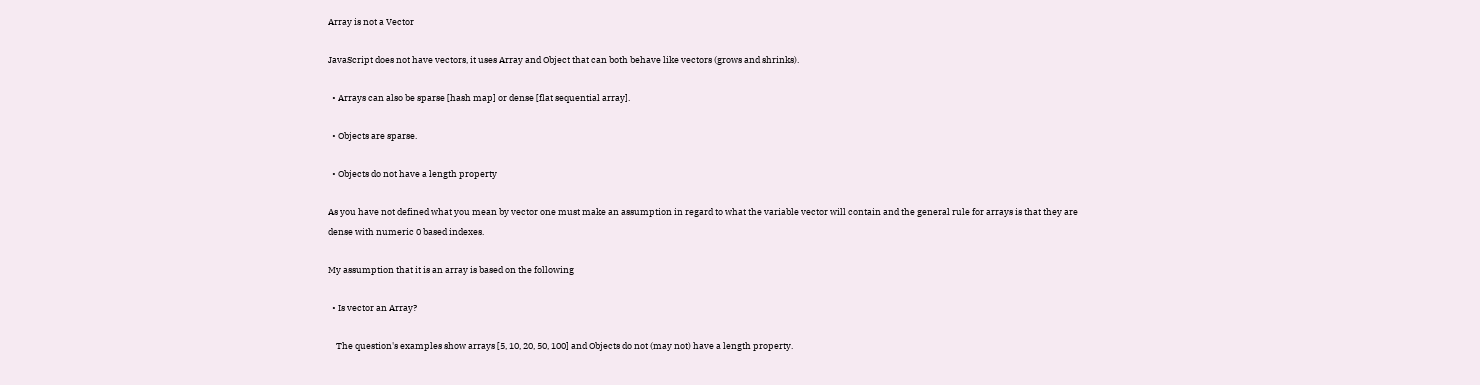Array is not a Vector

JavaScript does not have vectors, it uses Array and Object that can both behave like vectors (grows and shrinks).

  • Arrays can also be sparse [hash map] or dense [flat sequential array].

  • Objects are sparse.

  • Objects do not have a length property

As you have not defined what you mean by vector one must make an assumption in regard to what the variable vector will contain and the general rule for arrays is that they are dense with numeric 0 based indexes.

My assumption that it is an array is based on the following

  • Is vector an Array?

    The question's examples show arrays [5, 10, 20, 50, 100] and Objects do not (may not) have a length property.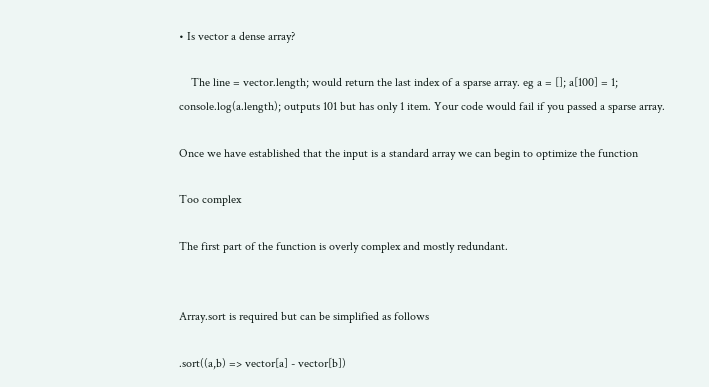• Is vector a dense array?

    The line = vector.length; would return the last index of a sparse array. eg a = []; a[100] = 1; console.log(a.length); outputs 101 but has only 1 item. Your code would fail if you passed a sparse array.

Once we have established that the input is a standard array we can begin to optimize the function

Too complex

The first part of the function is overly complex and mostly redundant.


Array.sort is required but can be simplified as follows

.sort((a,b) => vector[a] - vector[b])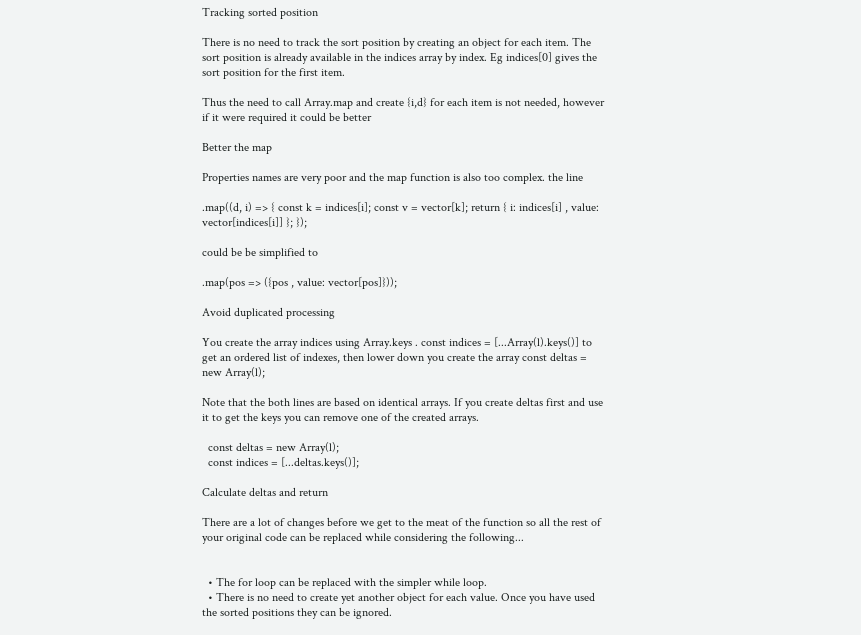Tracking sorted position

There is no need to track the sort position by creating an object for each item. The sort position is already available in the indices array by index. Eg indices[0] gives the sort position for the first item.

Thus the need to call Array.map and create {i,d} for each item is not needed, however if it were required it could be better

Better the map

Properties names are very poor and the map function is also too complex. the line

.map((d, i) => { const k = indices[i]; const v = vector[k]; return { i: indices[i] , value: vector[indices[i]] }; });

could be be simplified to

.map(pos => ({pos , value: vector[pos]}));

Avoid duplicated processing

You create the array indices using Array.keys . const indices = [...Array(l).keys()] to get an ordered list of indexes, then lower down you create the array const deltas = new Array(l);

Note that the both lines are based on identical arrays. If you create deltas first and use it to get the keys you can remove one of the created arrays.

  const deltas = new Array(l);
  const indices = [...deltas.keys()];

Calculate deltas and return

There are a lot of changes before we get to the meat of the function so all the rest of your original code can be replaced while considering the following...


  • The for loop can be replaced with the simpler while loop.
  • There is no need to create yet another object for each value. Once you have used the sorted positions they can be ignored.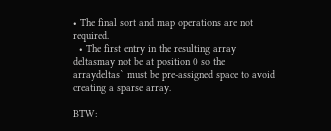• The final sort and map operations are not required.
  • The first entry in the resulting array deltasmay not be at position 0 so the arraydeltas` must be pre-assigned space to avoid creating a sparse array.

BTW: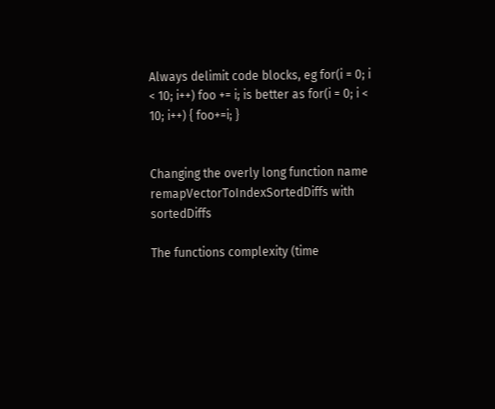Always delimit code blocks, eg for(i = 0; i < 10; i++) foo += i; is better as for(i = 0; i < 10; i++) { foo+=i; }


Changing the overly long function name remapVectorToIndexSortedDiffs with sortedDiffs

The functions complexity (time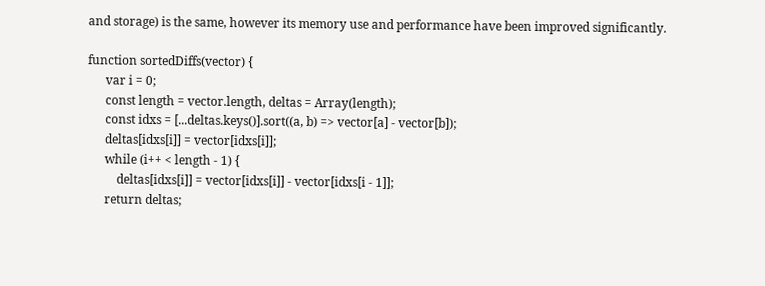and storage) is the same, however its memory use and performance have been improved significantly.

function sortedDiffs(vector) {
      var i = 0;
      const length = vector.length, deltas = Array(length);
      const idxs = [...deltas.keys()].sort((a, b) => vector[a] - vector[b]);
      deltas[idxs[i]] = vector[idxs[i]];
      while (i++ < length - 1) {
          deltas[idxs[i]] = vector[idxs[i]] - vector[idxs[i - 1]];
      return deltas;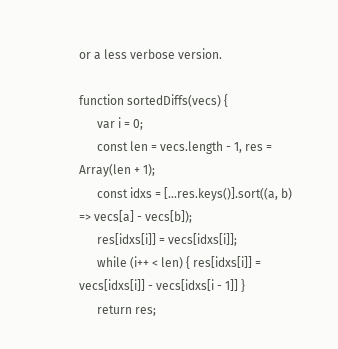or a less verbose version.

function sortedDiffs(vecs) {
      var i = 0;
      const len = vecs.length - 1, res = Array(len + 1);
      const idxs = [...res.keys()].sort((a, b) => vecs[a] - vecs[b]);
      res[idxs[i]] = vecs[idxs[i]];
      while (i++ < len) { res[idxs[i]] = vecs[idxs[i]] - vecs[idxs[i - 1]] }
      return res;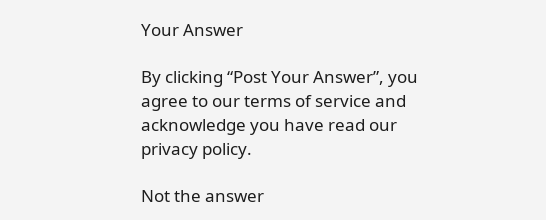Your Answer

By clicking “Post Your Answer”, you agree to our terms of service and acknowledge you have read our privacy policy.

Not the answer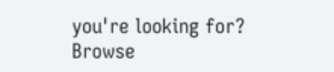you're looking for? Browse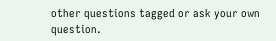other questions tagged or ask your own question.